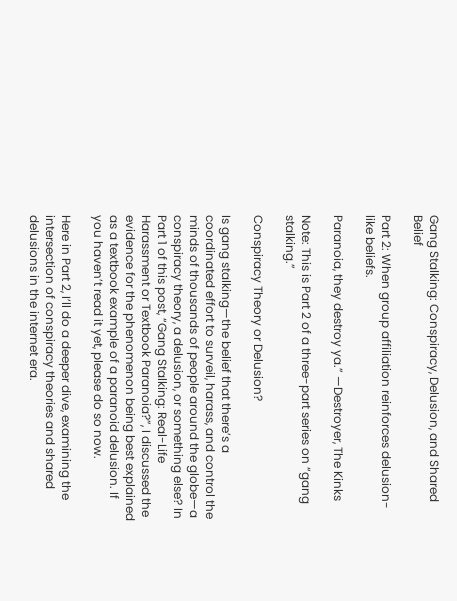Gang Stalking: Conspiracy, Delusion, and Shared Belief

Part 2: When group affiliation reinforces delusion-like beliefs.

Paranoia, they destroy ya.” —Destroyer, The Kinks

Note: This is Part 2 of a three-part series on “gang stalking.”

Conspiracy Theory or Delusion?

Is gang stalking—the belief that there’s a coordinated effort to surveil, harass, and control the minds of thousands of people around the globe—a conspiracy theory, a delusion, or something else? In Part 1 of this post, “Gang Stalking: Real-Life Harassment or Textbook Paranoia?”, I discussed the evidence for the phenomenon being best explained as a textbook example of a paranoid delusion. If you haven’t read it yet, please do so now.

Here in Part 2, I’ll do a deeper dive, examining the intersection of conspiracy theories and shared delusions in the internet era.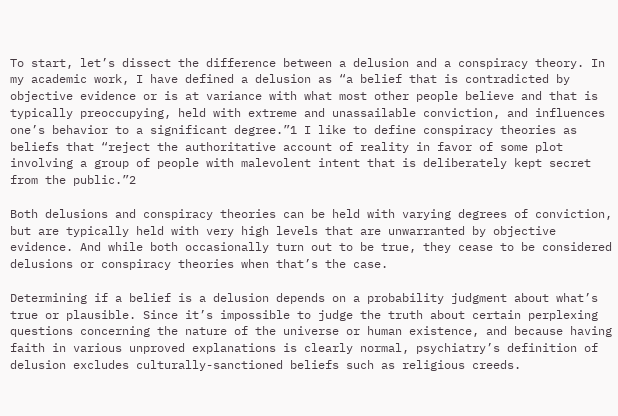To start, let’s dissect the difference between a delusion and a conspiracy theory. In my academic work, I have defined a delusion as “a belief that is contradicted by objective evidence or is at variance with what most other people believe and that is typically preoccupying, held with extreme and unassailable conviction, and influences one’s behavior to a significant degree.”1 I like to define conspiracy theories as beliefs that “reject the authoritative account of reality in favor of some plot involving a group of people with malevolent intent that is deliberately kept secret from the public.”2

Both delusions and conspiracy theories can be held with varying degrees of conviction, but are typically held with very high levels that are unwarranted by objective evidence. And while both occasionally turn out to be true, they cease to be considered delusions or conspiracy theories when that’s the case.

Determining if a belief is a delusion depends on a probability judgment about what’s true or plausible. Since it’s impossible to judge the truth about certain perplexing questions concerning the nature of the universe or human existence, and because having faith in various unproved explanations is clearly normal, psychiatry’s definition of delusion excludes culturally-sanctioned beliefs such as religious creeds.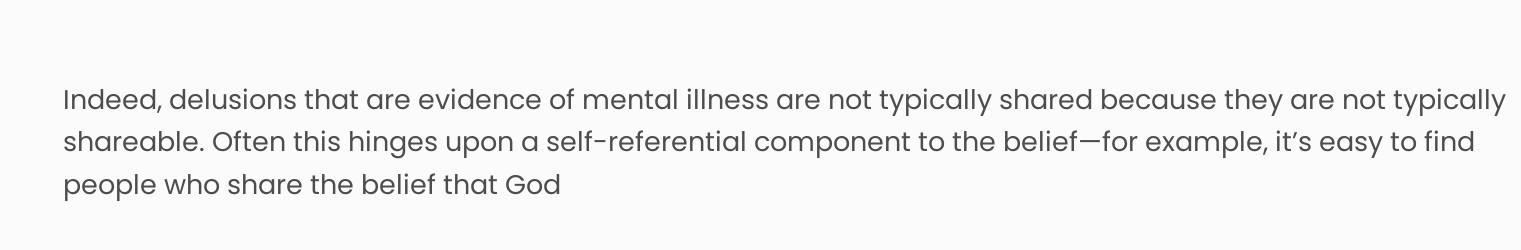Indeed, delusions that are evidence of mental illness are not typically shared because they are not typically shareable. Often this hinges upon a self-referential component to the belief—for example, it’s easy to find people who share the belief that God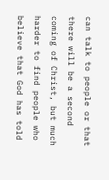can talk to people or that there will be a second coming of Christ, but much harder to find people who believe that God has told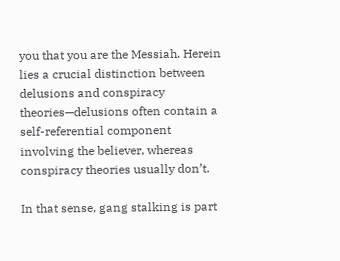you that you are the Messiah. Herein lies a crucial distinction between delusions and conspiracy theories—delusions often contain a self-referential component involving the believer, whereas conspiracy theories usually don’t.

In that sense, gang stalking is part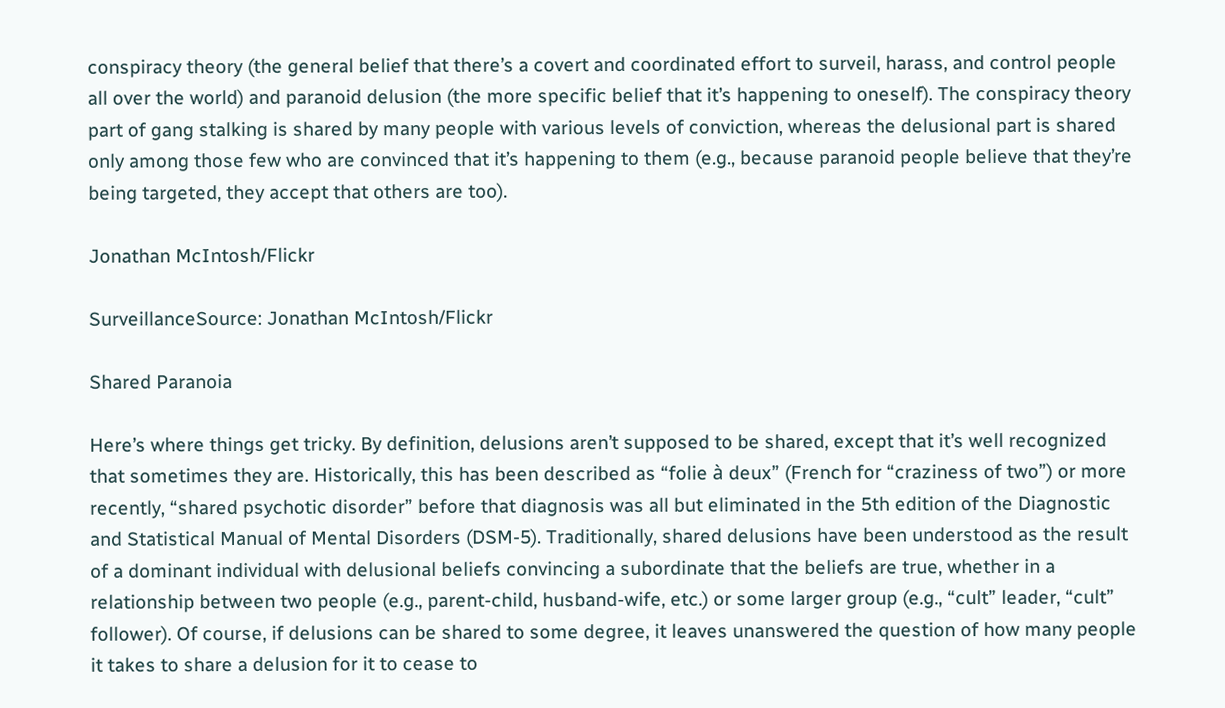conspiracy theory (the general belief that there’s a covert and coordinated effort to surveil, harass, and control people all over the world) and paranoid delusion (the more specific belief that it’s happening to oneself). The conspiracy theory part of gang stalking is shared by many people with various levels of conviction, whereas the delusional part is shared only among those few who are convinced that it’s happening to them (e.g., because paranoid people believe that they’re being targeted, they accept that others are too).

Jonathan McIntosh/Flickr

SurveillanceSource: Jonathan McIntosh/Flickr

Shared Paranoia

Here’s where things get tricky. By definition, delusions aren’t supposed to be shared, except that it’s well recognized that sometimes they are. Historically, this has been described as “folie à deux” (French for “craziness of two”) or more recently, “shared psychotic disorder” before that diagnosis was all but eliminated in the 5th edition of the Diagnostic and Statistical Manual of Mental Disorders (DSM-5). Traditionally, shared delusions have been understood as the result of a dominant individual with delusional beliefs convincing a subordinate that the beliefs are true, whether in a relationship between two people (e.g., parent-child, husband-wife, etc.) or some larger group (e.g., “cult” leader, “cult” follower). Of course, if delusions can be shared to some degree, it leaves unanswered the question of how many people it takes to share a delusion for it to cease to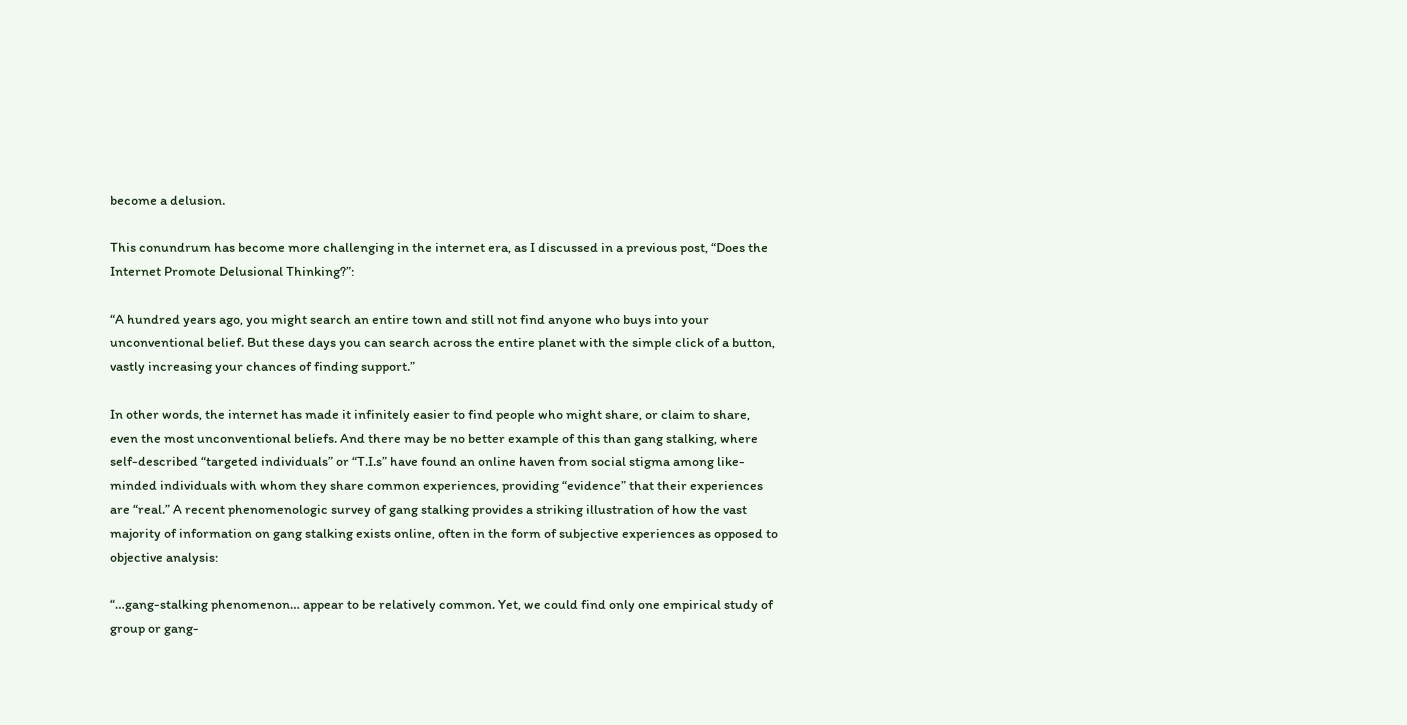become a delusion.

This conundrum has become more challenging in the internet era, as I discussed in a previous post, “Does the Internet Promote Delusional Thinking?”:

“A hundred years ago, you might search an entire town and still not find anyone who buys into your unconventional belief. But these days you can search across the entire planet with the simple click of a button, vastly increasing your chances of finding support.”

In other words, the internet has made it infinitely easier to find people who might share, or claim to share, even the most unconventional beliefs. And there may be no better example of this than gang stalking, where self-described “targeted individuals” or “T.I.s” have found an online haven from social stigma among like-minded individuals with whom they share common experiences, providing “evidence” that their experiences are “real.” A recent phenomenologic survey of gang stalking provides a striking illustration of how the vast majority of information on gang stalking exists online, often in the form of subjective experiences as opposed to objective analysis:

“…gang-stalking phenomenon… appear to be relatively common. Yet, we could find only one empirical study of group or gang-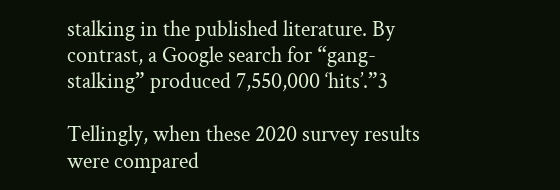stalking in the published literature. By contrast, a Google search for “gang-stalking” produced 7,550,000 ‘hits’.”3

Tellingly, when these 2020 survey results were compared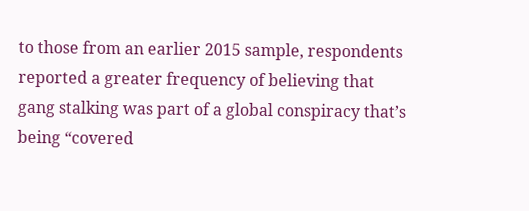to those from an earlier 2015 sample, respondents reported a greater frequency of believing that gang stalking was part of a global conspiracy that’s being “covered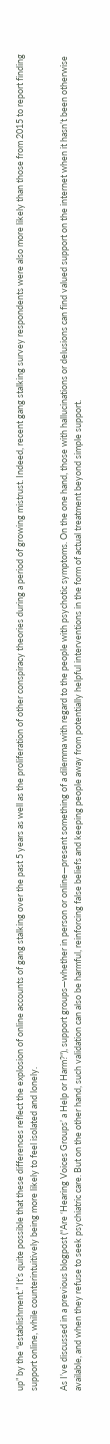up” by the “establishment.” It’s quite possible that these differences reflect the explosion of online accounts of gang stalking over the past 5 years as well as the proliferation of other conspiracy theories during a period of growing mistrust. Indeed, recent gang stalking survey respondents were also more likely than those from 2015 to report finding support online, while counterintuitively being more likely to feel isolated and lonely.

As I’ve discussed in a previous blogpost (“Are ‘Hearing Voices Groups’ a Help or Harm?“), support groups—whether in person or online—present something of a dilemma with regard to the people with psychotic symptoms. On the one hand, those with hallucinations or delusions can find valued support on the internet when it hasn’t been otherwise available, and when they refuse to seek psychiatric care. But on the other hand, such validation can also be harmful, reinforcing false beliefs and keeping people away from potentially helpful interventions in the form of actual treatment beyond simple support.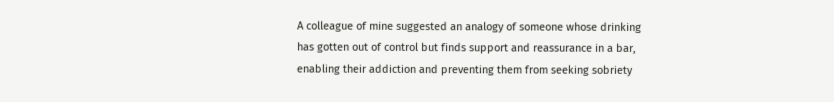A colleague of mine suggested an analogy of someone whose drinking has gotten out of control but finds support and reassurance in a bar, enabling their addiction and preventing them from seeking sobriety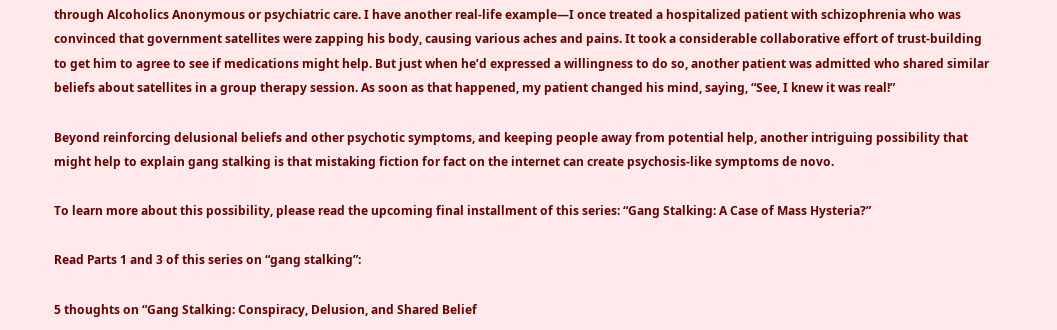through Alcoholics Anonymous or psychiatric care. I have another real-life example—I once treated a hospitalized patient with schizophrenia who was convinced that government satellites were zapping his body, causing various aches and pains. It took a considerable collaborative effort of trust-building to get him to agree to see if medications might help. But just when he’d expressed a willingness to do so, another patient was admitted who shared similar beliefs about satellites in a group therapy session. As soon as that happened, my patient changed his mind, saying, “See, I knew it was real!”

Beyond reinforcing delusional beliefs and other psychotic symptoms, and keeping people away from potential help, another intriguing possibility that might help to explain gang stalking is that mistaking fiction for fact on the internet can create psychosis-like symptoms de novo.

To learn more about this possibility, please read the upcoming final installment of this series: “Gang Stalking: A Case of Mass Hysteria?”

Read Parts 1 and 3 of this series on “gang stalking”:

5 thoughts on “Gang Stalking: Conspiracy, Delusion, and Shared Belief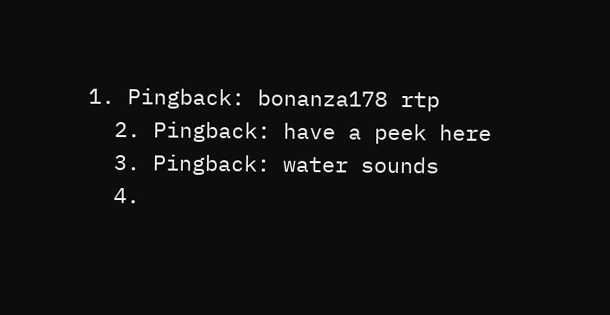1. Pingback: bonanza178 rtp
  2. Pingback: have a peek here
  3. Pingback: water sounds
  4.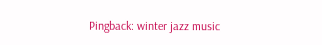Pingback: winter jazz music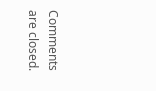Comments are closed.